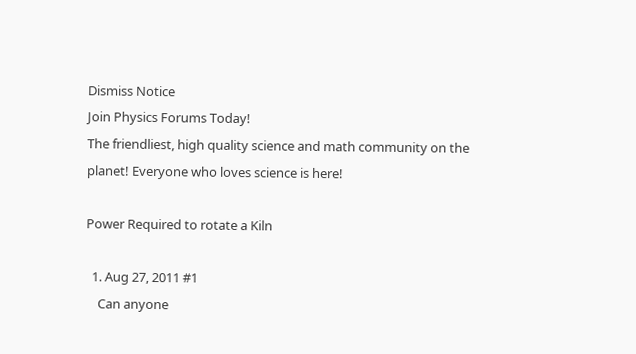Dismiss Notice
Join Physics Forums Today!
The friendliest, high quality science and math community on the planet! Everyone who loves science is here!

Power Required to rotate a Kiln

  1. Aug 27, 2011 #1
    Can anyone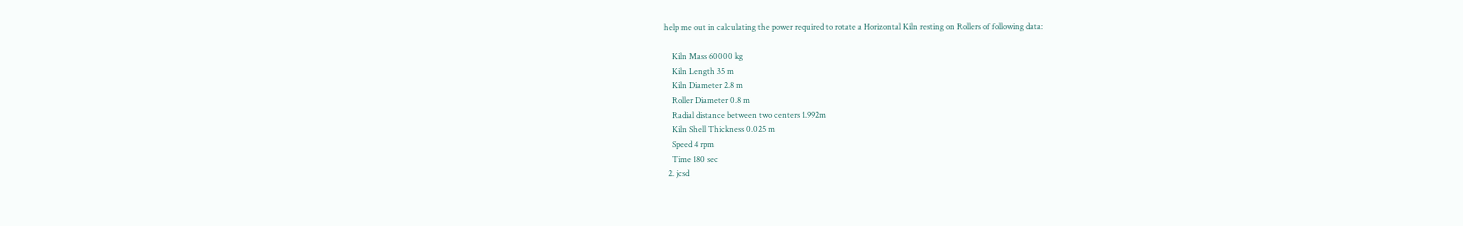help me out in calculating the power required to rotate a Horizontal Kiln resting on Rollers of following data:

    Kiln Mass 60000 kg
    Kiln Length 35 m
    Kiln Diameter 2.8 m
    Roller Diameter 0.8 m
    Radial distance between two centers 1.992m
    Kiln Shell Thickness 0.025 m
    Speed 4 rpm
    Time 180 sec
  2. jcsd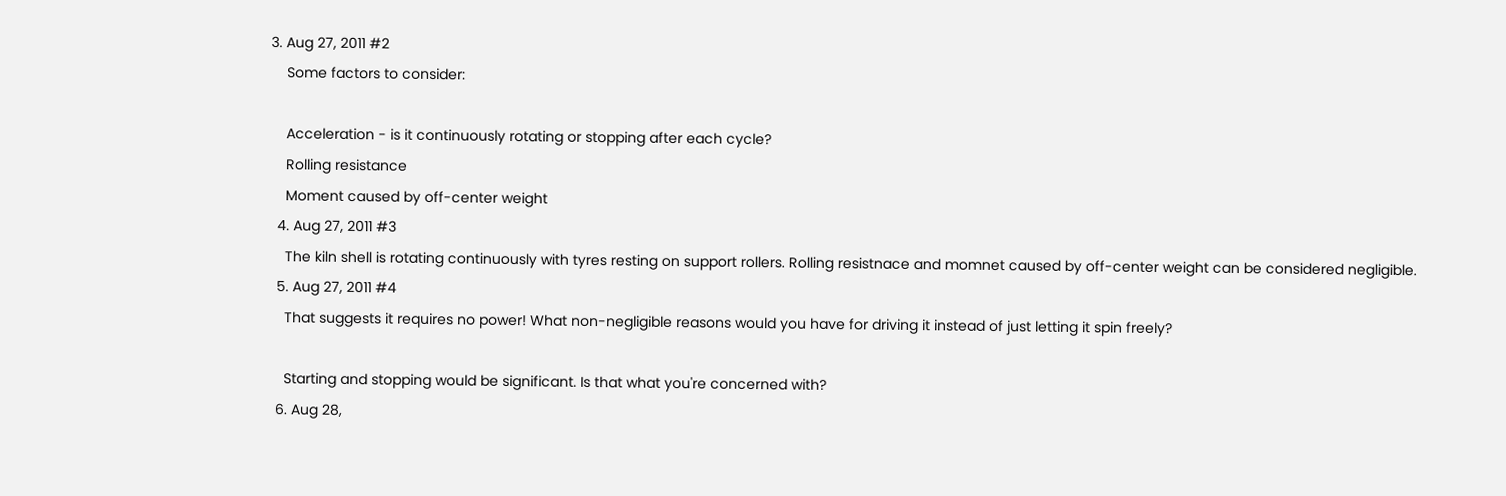3. Aug 27, 2011 #2
    Some factors to consider:

    Acceleration - is it continuously rotating or stopping after each cycle?
    Rolling resistance
    Moment caused by off-center weight
  4. Aug 27, 2011 #3
    The kiln shell is rotating continuously with tyres resting on support rollers. Rolling resistnace and momnet caused by off-center weight can be considered negligible.
  5. Aug 27, 2011 #4
    That suggests it requires no power! What non-negligible reasons would you have for driving it instead of just letting it spin freely?

    Starting and stopping would be significant. Is that what you're concerned with?
  6. Aug 28,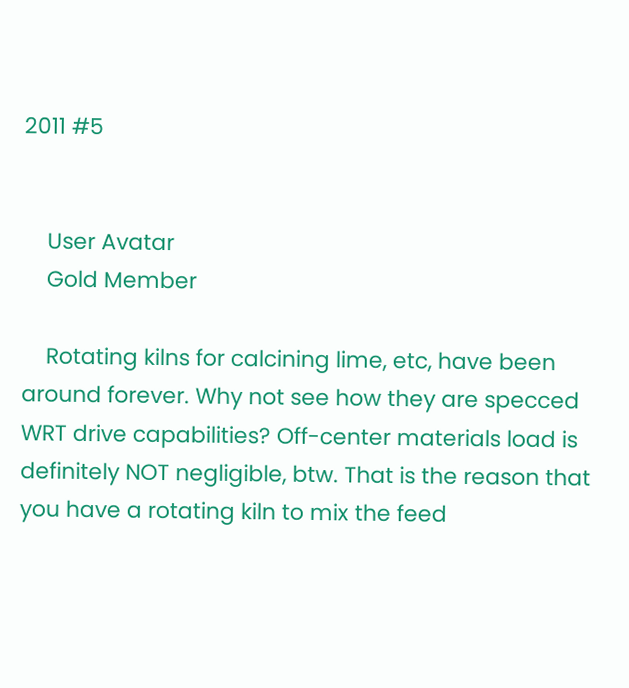2011 #5


    User Avatar
    Gold Member

    Rotating kilns for calcining lime, etc, have been around forever. Why not see how they are specced WRT drive capabilities? Off-center materials load is definitely NOT negligible, btw. That is the reason that you have a rotating kiln to mix the feed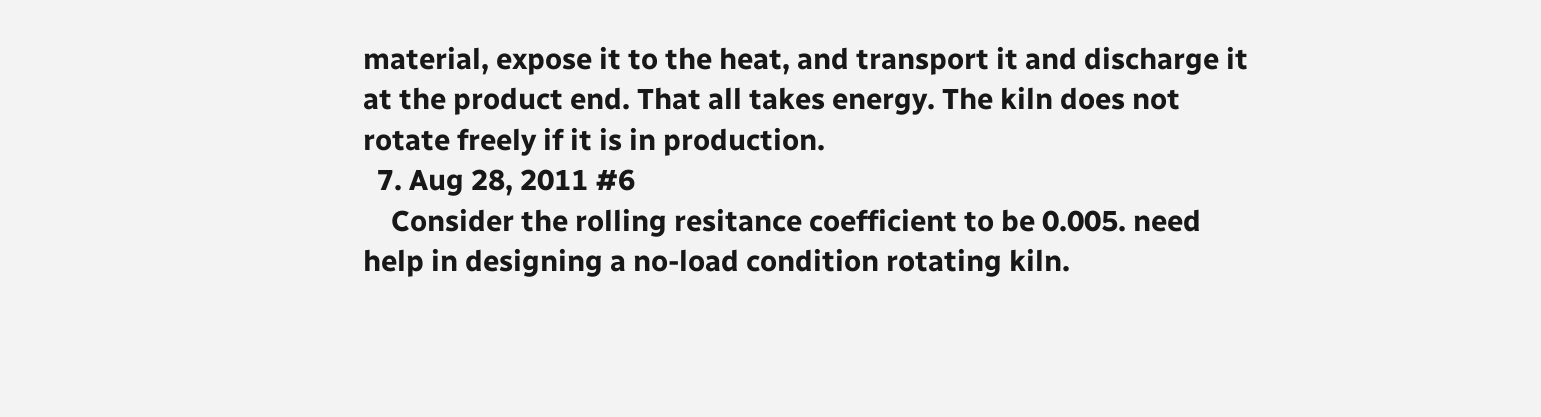material, expose it to the heat, and transport it and discharge it at the product end. That all takes energy. The kiln does not rotate freely if it is in production.
  7. Aug 28, 2011 #6
    Consider the rolling resitance coefficient to be 0.005. need help in designing a no-load condition rotating kiln.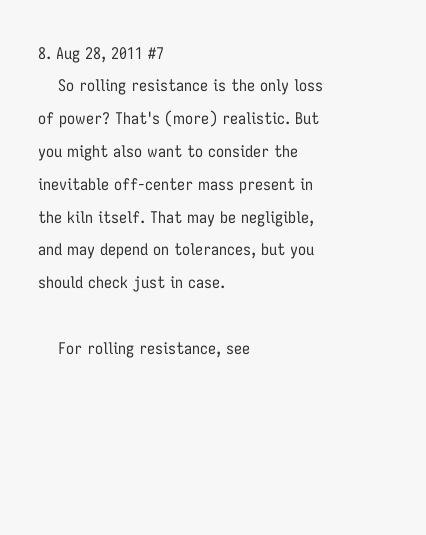8. Aug 28, 2011 #7
    So rolling resistance is the only loss of power? That's (more) realistic. But you might also want to consider the inevitable off-center mass present in the kiln itself. That may be negligible, and may depend on tolerances, but you should check just in case.

    For rolling resistance, see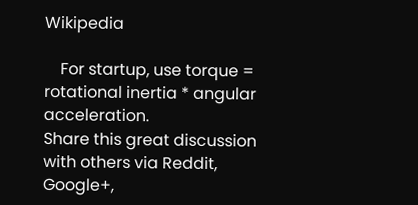Wikipedia

    For startup, use torque = rotational inertia * angular acceleration.
Share this great discussion with others via Reddit, Google+,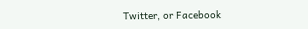Twitter, or Facebook